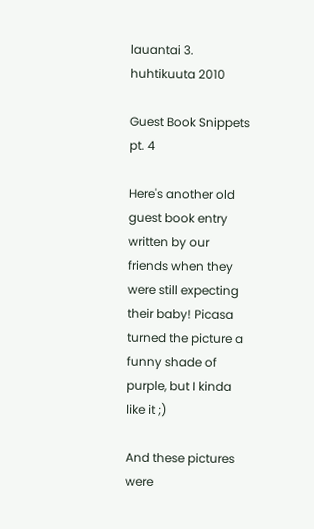lauantai 3. huhtikuuta 2010

Guest Book Snippets pt. 4

Here's another old guest book entry written by our friends when they were still expecting their baby! Picasa turned the picture a funny shade of purple, but I kinda like it ;)

And these pictures were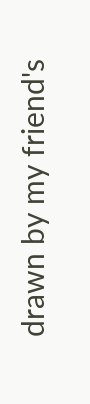drawn by my friend's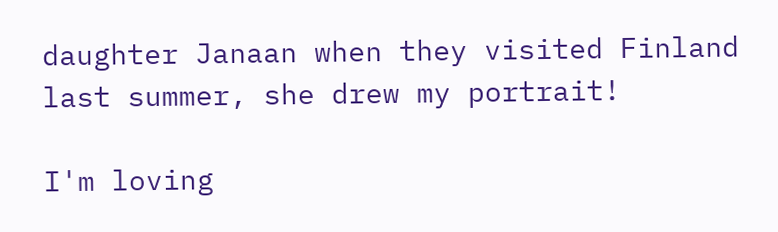daughter Janaan when they visited Finland last summer, she drew my portrait!

I'm loving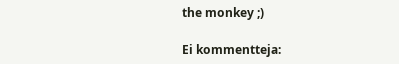the monkey ;)

Ei kommentteja: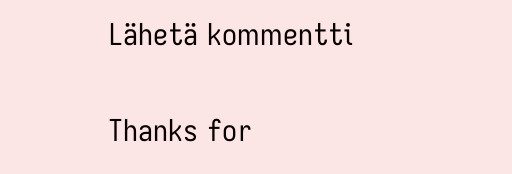Lähetä kommentti

Thanks for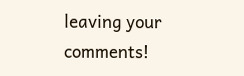leaving your comments!